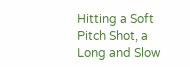Hitting a Soft Pitch Shot, a Long and Slow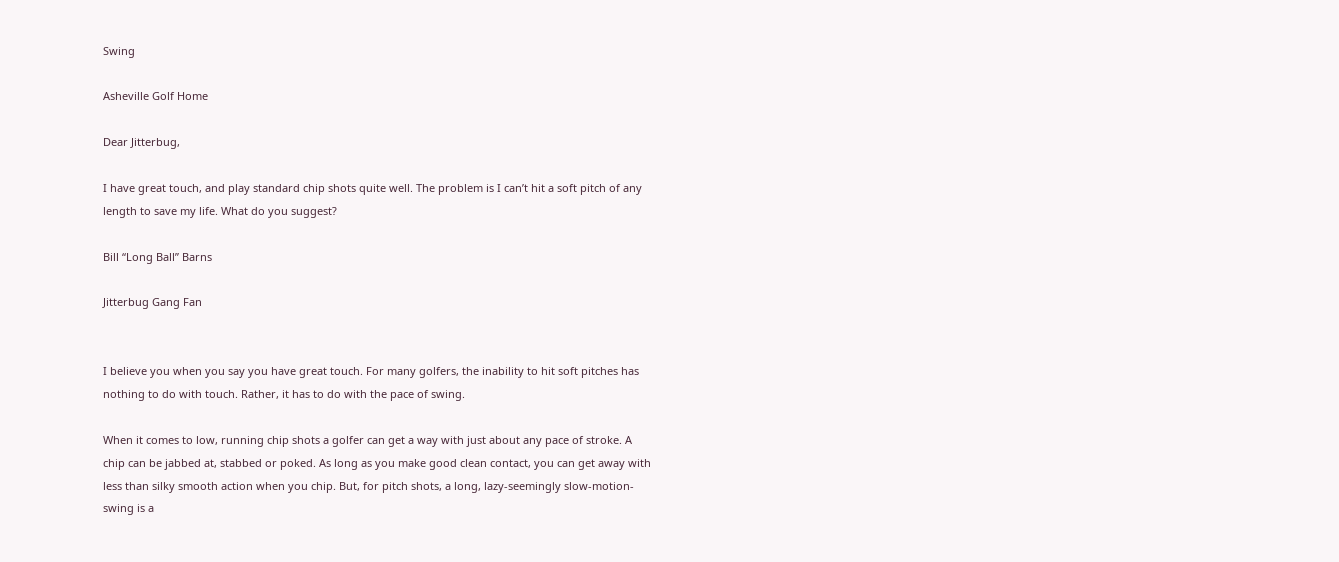Swing

Asheville Golf Home

Dear Jitterbug,

I have great touch, and play standard chip shots quite well. The problem is I can’t hit a soft pitch of any length to save my life. What do you suggest?

Bill “Long Ball” Barns

Jitterbug Gang Fan


I believe you when you say you have great touch. For many golfers, the inability to hit soft pitches has nothing to do with touch. Rather, it has to do with the pace of swing.

When it comes to low, running chip shots a golfer can get a way with just about any pace of stroke. A chip can be jabbed at, stabbed or poked. As long as you make good clean contact, you can get away with less than silky smooth action when you chip. But, for pitch shots, a long, lazy-seemingly slow-motion-swing is a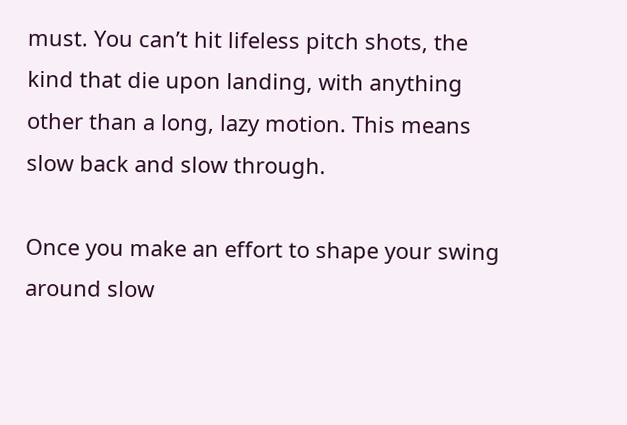must. You can’t hit lifeless pitch shots, the kind that die upon landing, with anything other than a long, lazy motion. This means slow back and slow through.

Once you make an effort to shape your swing around slow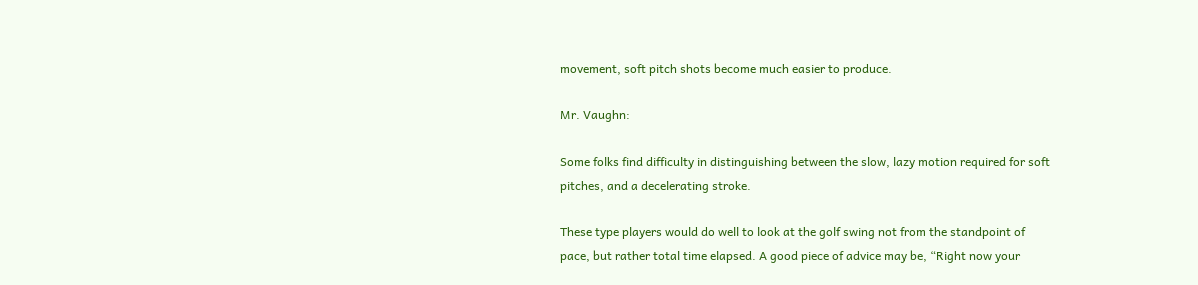movement, soft pitch shots become much easier to produce.

Mr. Vaughn:

Some folks find difficulty in distinguishing between the slow, lazy motion required for soft pitches, and a decelerating stroke.

These type players would do well to look at the golf swing not from the standpoint of pace, but rather total time elapsed. A good piece of advice may be, “Right now your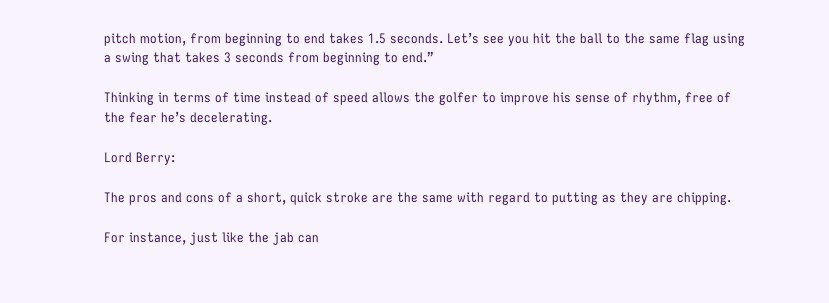pitch motion, from beginning to end takes 1.5 seconds. Let’s see you hit the ball to the same flag using a swing that takes 3 seconds from beginning to end.”

Thinking in terms of time instead of speed allows the golfer to improve his sense of rhythm, free of the fear he’s decelerating.

Lord Berry:

The pros and cons of a short, quick stroke are the same with regard to putting as they are chipping.

For instance, just like the jab can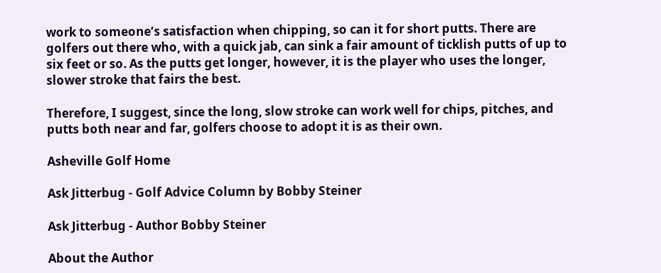work to someone’s satisfaction when chipping, so can it for short putts. There are golfers out there who, with a quick jab, can sink a fair amount of ticklish putts of up to six feet or so. As the putts get longer, however, it is the player who uses the longer, slower stroke that fairs the best.

Therefore, I suggest, since the long, slow stroke can work well for chips, pitches, and putts both near and far, golfers choose to adopt it is as their own.

Asheville Golf Home

Ask Jitterbug - Golf Advice Column by Bobby Steiner

Ask Jitterbug - Author Bobby Steiner

About the Author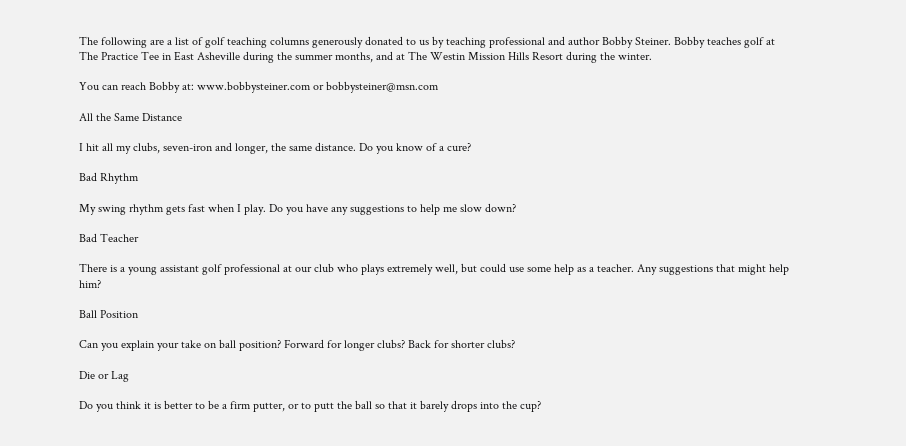The following are a list of golf teaching columns generously donated to us by teaching professional and author Bobby Steiner. Bobby teaches golf at The Practice Tee in East Asheville during the summer months, and at The Westin Mission Hills Resort during the winter.

You can reach Bobby at: www.bobbysteiner.com or bobbysteiner@msn.com

All the Same Distance

I hit all my clubs, seven-iron and longer, the same distance. Do you know of a cure?

Bad Rhythm

My swing rhythm gets fast when I play. Do you have any suggestions to help me slow down?

Bad Teacher

There is a young assistant golf professional at our club who plays extremely well, but could use some help as a teacher. Any suggestions that might help him?

Ball Position

Can you explain your take on ball position? Forward for longer clubs? Back for shorter clubs?

Die or Lag

Do you think it is better to be a firm putter, or to putt the ball so that it barely drops into the cup?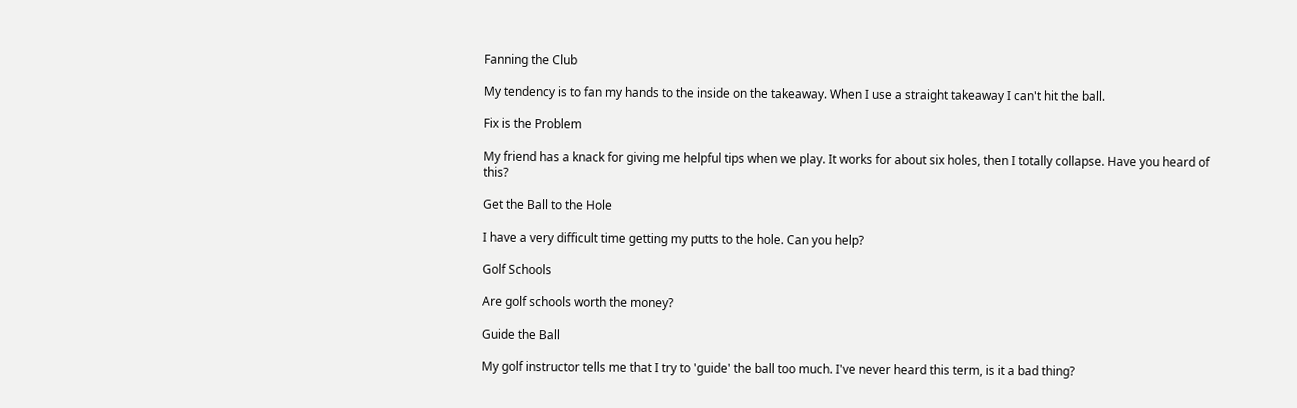Fanning the Club

My tendency is to fan my hands to the inside on the takeaway. When I use a straight takeaway I can't hit the ball.

Fix is the Problem

My friend has a knack for giving me helpful tips when we play. It works for about six holes, then I totally collapse. Have you heard of this?

Get the Ball to the Hole

I have a very difficult time getting my putts to the hole. Can you help?

Golf Schools

Are golf schools worth the money?

Guide the Ball

My golf instructor tells me that I try to 'guide' the ball too much. I've never heard this term, is it a bad thing?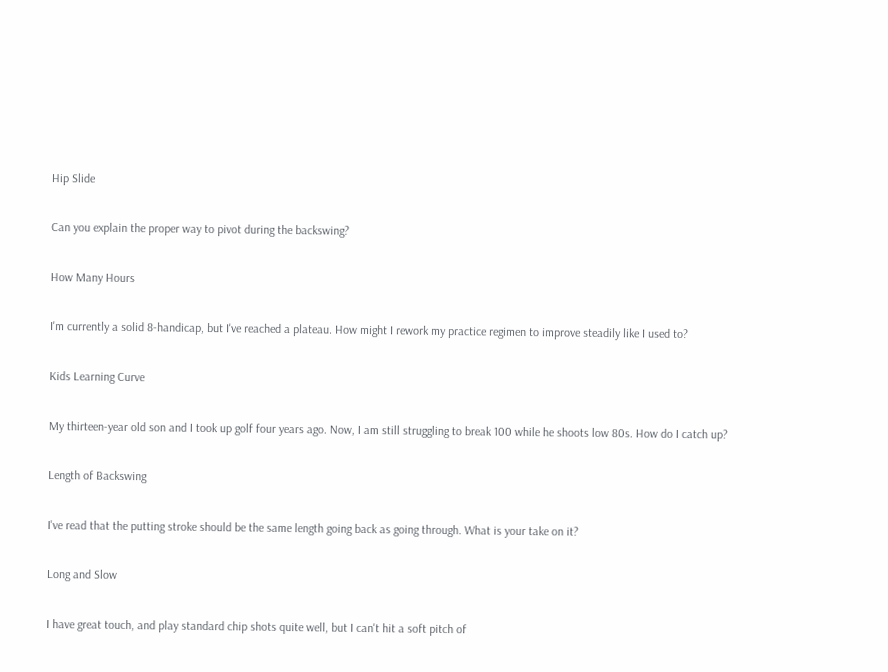Hip Slide

Can you explain the proper way to pivot during the backswing?

How Many Hours

I'm currently a solid 8-handicap, but I've reached a plateau. How might I rework my practice regimen to improve steadily like I used to?

Kids Learning Curve

My thirteen-year old son and I took up golf four years ago. Now, I am still struggling to break 100 while he shoots low 80s. How do I catch up?

Length of Backswing

I've read that the putting stroke should be the same length going back as going through. What is your take on it?

Long and Slow

I have great touch, and play standard chip shots quite well, but I can't hit a soft pitch of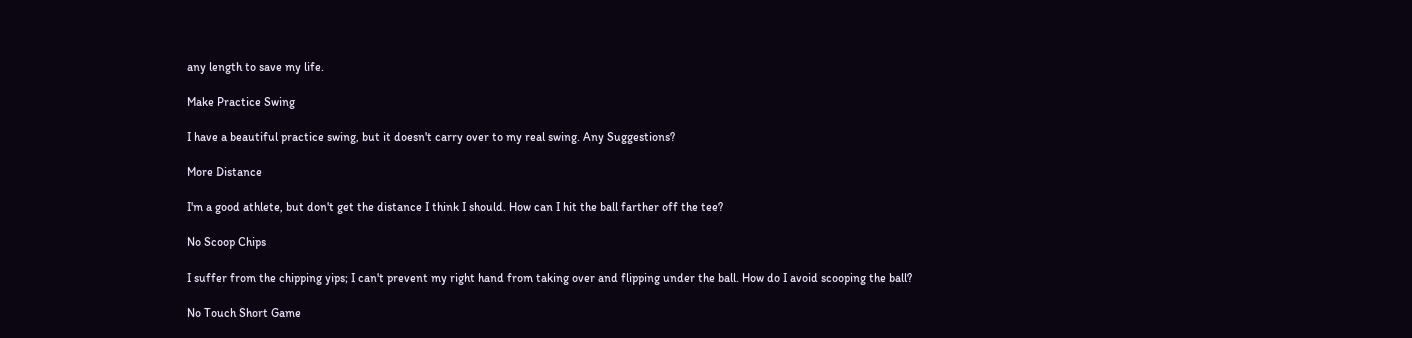any length to save my life.

Make Practice Swing

I have a beautiful practice swing, but it doesn't carry over to my real swing. Any Suggestions?

More Distance

I'm a good athlete, but don't get the distance I think I should. How can I hit the ball farther off the tee?

No Scoop Chips

I suffer from the chipping yips; I can't prevent my right hand from taking over and flipping under the ball. How do I avoid scooping the ball?

No Touch Short Game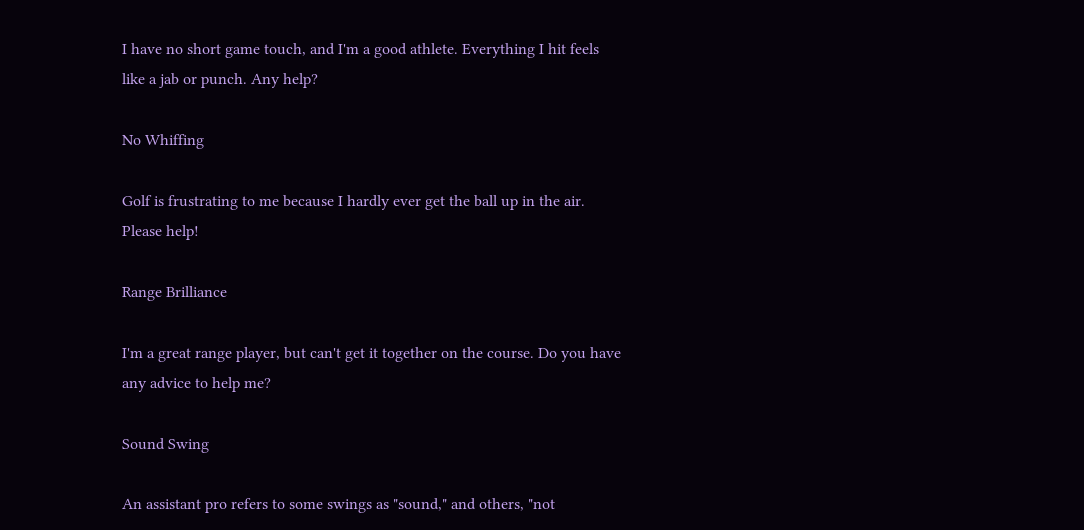I have no short game touch, and I'm a good athlete. Everything I hit feels like a jab or punch. Any help?

No Whiffing

Golf is frustrating to me because I hardly ever get the ball up in the air. Please help!

Range Brilliance

I'm a great range player, but can't get it together on the course. Do you have any advice to help me?

Sound Swing

An assistant pro refers to some swings as "sound," and others, "not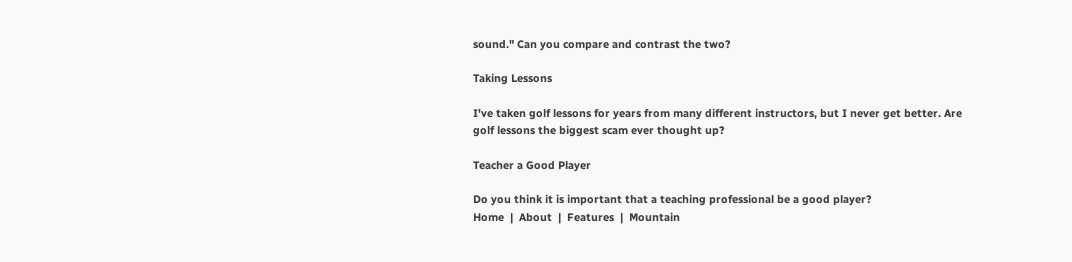sound." Can you compare and contrast the two?

Taking Lessons

I've taken golf lessons for years from many different instructors, but I never get better. Are golf lessons the biggest scam ever thought up?

Teacher a Good Player

Do you think it is important that a teaching professional be a good player?
Home  |  About  |  Features  |  Mountain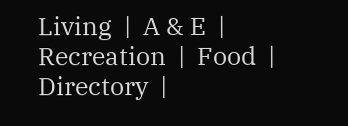Living  |  A & E  |  Recreation  |  Food  |  Directory  |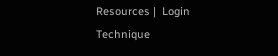Resources |  Login
Technique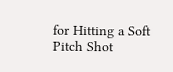for Hitting a Soft Pitch Shot